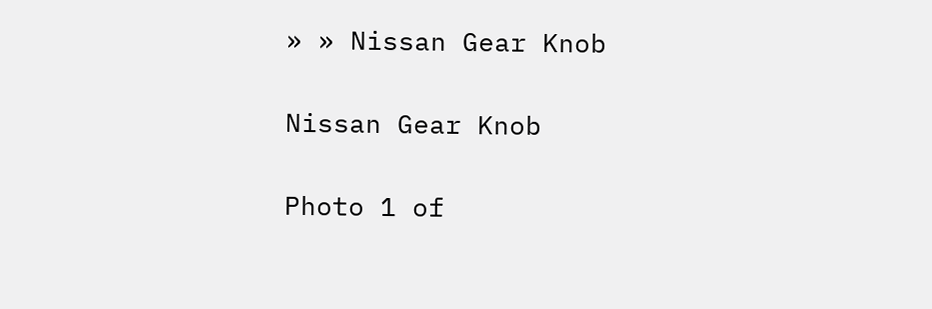» » Nissan Gear Knob

Nissan Gear Knob

Photo 1 of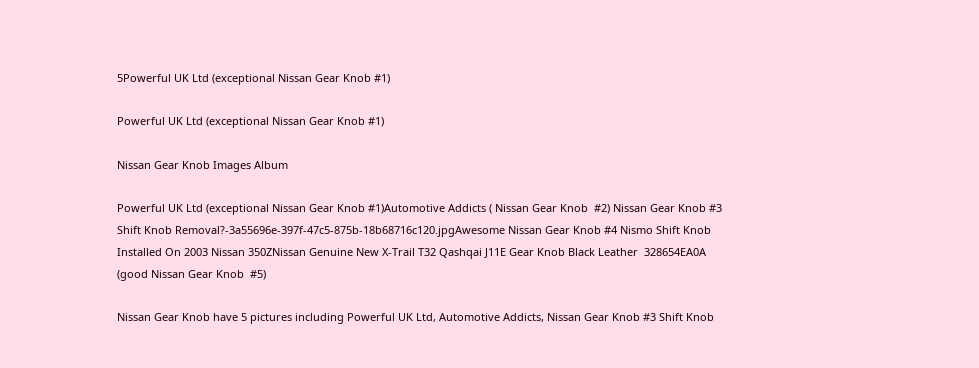5Powerful UK Ltd (exceptional Nissan Gear Knob #1)

Powerful UK Ltd (exceptional Nissan Gear Knob #1)

Nissan Gear Knob Images Album

Powerful UK Ltd (exceptional Nissan Gear Knob #1)Automotive Addicts ( Nissan Gear Knob  #2) Nissan Gear Knob #3 Shift Knob Removal?-3a55696e-397f-47c5-875b-18b68716c120.jpgAwesome Nissan Gear Knob #4 Nismo Shift Knob Installed On 2003 Nissan 350ZNissan Genuine New X-Trail T32 Qashqai J11E Gear Knob Black Leather  328654EA0A (good Nissan Gear Knob  #5)

Nissan Gear Knob have 5 pictures including Powerful UK Ltd, Automotive Addicts, Nissan Gear Knob #3 Shift Knob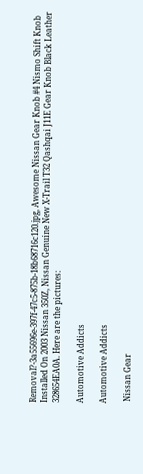Removal?-3a55696e-397f-47c5-875b-18b68716c120.jpg, Awesome Nissan Gear Knob #4 Nismo Shift Knob Installed On 2003 Nissan 350Z, Nissan Genuine New X-Trail T32 Qashqai J11E Gear Knob Black Leather 328654EA0A. Here are the pictures:

Automotive Addicts

Automotive Addicts

 Nissan Gear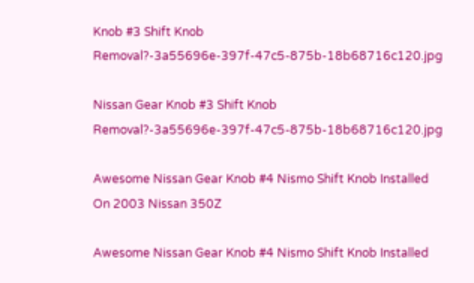Knob #3 Shift Knob Removal?-3a55696e-397f-47c5-875b-18b68716c120.jpg

Nissan Gear Knob #3 Shift Knob Removal?-3a55696e-397f-47c5-875b-18b68716c120.jpg

Awesome Nissan Gear Knob #4 Nismo Shift Knob Installed On 2003 Nissan 350Z

Awesome Nissan Gear Knob #4 Nismo Shift Knob Installed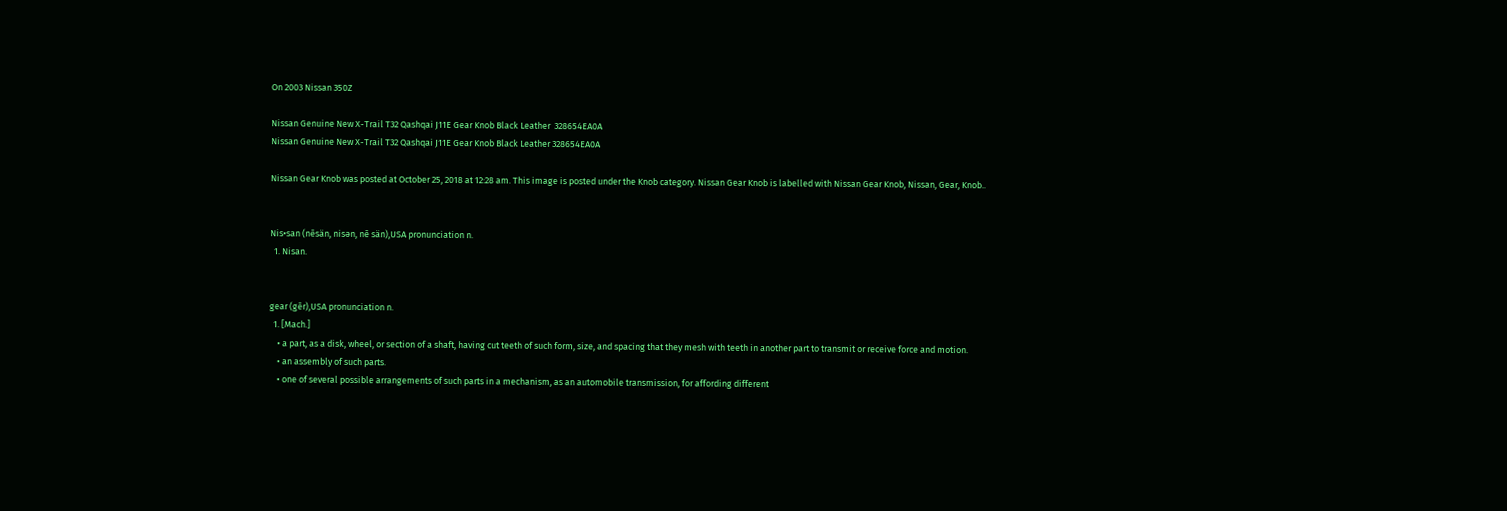On 2003 Nissan 350Z

Nissan Genuine New X-Trail T32 Qashqai J11E Gear Knob Black Leather  328654EA0A
Nissan Genuine New X-Trail T32 Qashqai J11E Gear Knob Black Leather 328654EA0A

Nissan Gear Knob was posted at October 25, 2018 at 12:28 am. This image is posted under the Knob category. Nissan Gear Knob is labelled with Nissan Gear Knob, Nissan, Gear, Knob..


Nis•san (nēsän, nisən, nē sän),USA pronunciation n.
  1. Nisan.


gear (gēr),USA pronunciation n.
  1. [Mach.]
    • a part, as a disk, wheel, or section of a shaft, having cut teeth of such form, size, and spacing that they mesh with teeth in another part to transmit or receive force and motion.
    • an assembly of such parts.
    • one of several possible arrangements of such parts in a mechanism, as an automobile transmission, for affording different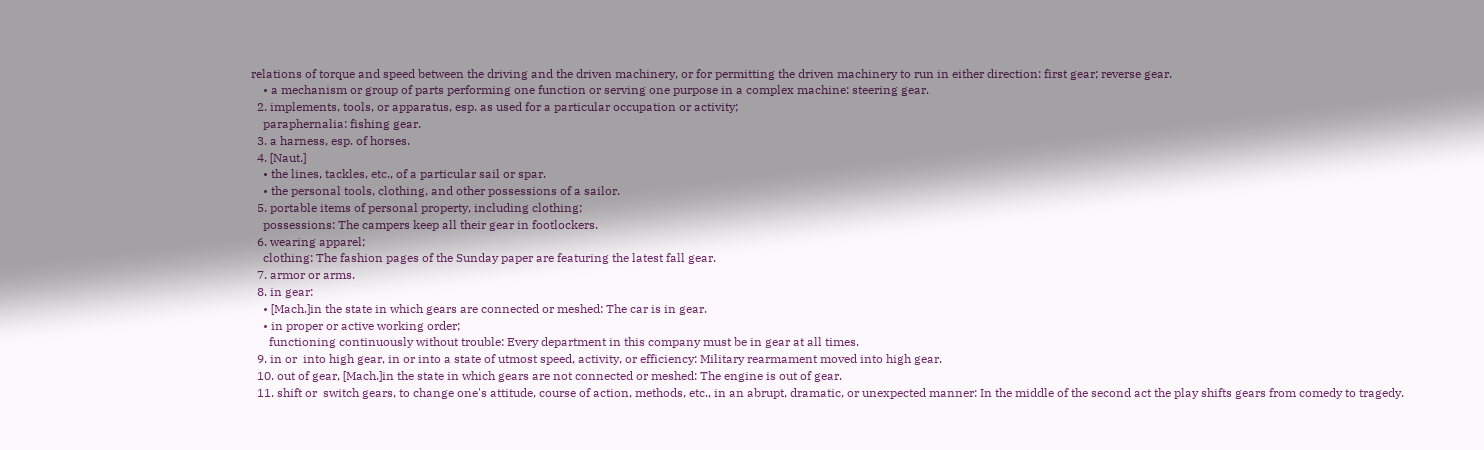relations of torque and speed between the driving and the driven machinery, or for permitting the driven machinery to run in either direction: first gear; reverse gear.
    • a mechanism or group of parts performing one function or serving one purpose in a complex machine: steering gear.
  2. implements, tools, or apparatus, esp. as used for a particular occupation or activity;
    paraphernalia: fishing gear.
  3. a harness, esp. of horses.
  4. [Naut.]
    • the lines, tackles, etc., of a particular sail or spar.
    • the personal tools, clothing, and other possessions of a sailor.
  5. portable items of personal property, including clothing;
    possessions: The campers keep all their gear in footlockers.
  6. wearing apparel;
    clothing: The fashion pages of the Sunday paper are featuring the latest fall gear.
  7. armor or arms.
  8. in gear:
    • [Mach.]in the state in which gears are connected or meshed: The car is in gear.
    • in proper or active working order;
      functioning continuously without trouble: Every department in this company must be in gear at all times.
  9. in or  into high gear, in or into a state of utmost speed, activity, or efficiency: Military rearmament moved into high gear.
  10. out of gear, [Mach.]in the state in which gears are not connected or meshed: The engine is out of gear.
  11. shift or  switch gears, to change one's attitude, course of action, methods, etc., in an abrupt, dramatic, or unexpected manner: In the middle of the second act the play shifts gears from comedy to tragedy.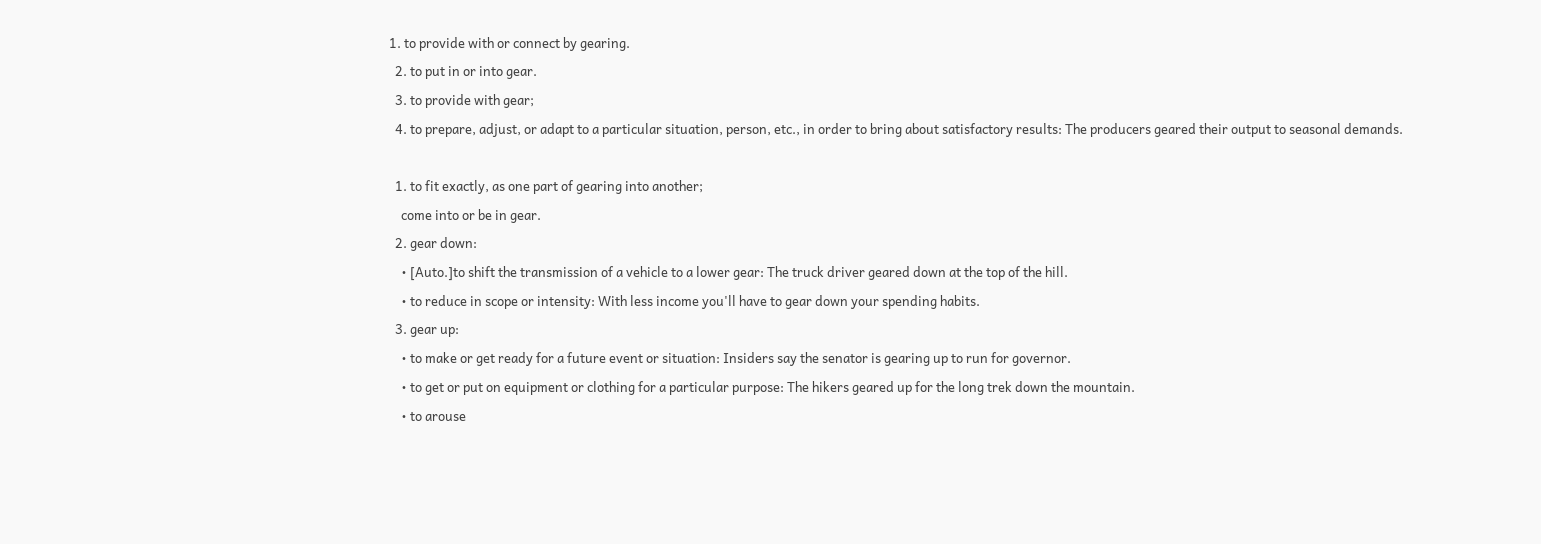1. to provide with or connect by gearing.
  2. to put in or into gear.
  3. to provide with gear;
  4. to prepare, adjust, or adapt to a particular situation, person, etc., in order to bring about satisfactory results: The producers geared their output to seasonal demands.

  1. to fit exactly, as one part of gearing into another;
    come into or be in gear.
  2. gear down:
    • [Auto.]to shift the transmission of a vehicle to a lower gear: The truck driver geared down at the top of the hill.
    • to reduce in scope or intensity: With less income you'll have to gear down your spending habits.
  3. gear up:
    • to make or get ready for a future event or situation: Insiders say the senator is gearing up to run for governor.
    • to get or put on equipment or clothing for a particular purpose: The hikers geared up for the long trek down the mountain.
    • to arouse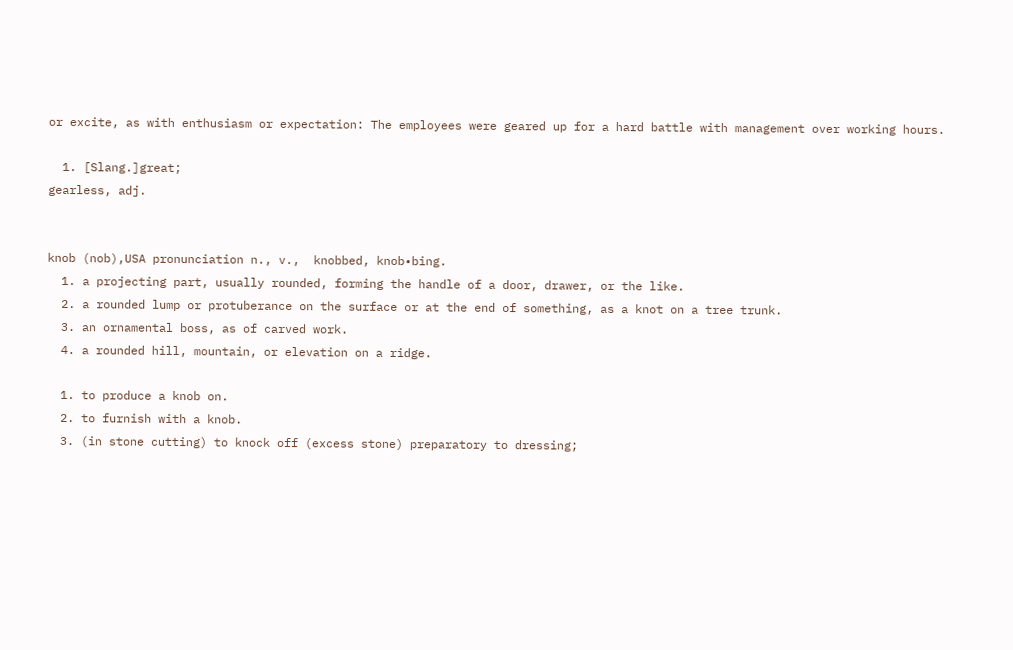or excite, as with enthusiasm or expectation: The employees were geared up for a hard battle with management over working hours.

  1. [Slang.]great;
gearless, adj.


knob (nob),USA pronunciation n., v.,  knobbed, knob•bing.
  1. a projecting part, usually rounded, forming the handle of a door, drawer, or the like.
  2. a rounded lump or protuberance on the surface or at the end of something, as a knot on a tree trunk.
  3. an ornamental boss, as of carved work.
  4. a rounded hill, mountain, or elevation on a ridge.

  1. to produce a knob on.
  2. to furnish with a knob.
  3. (in stone cutting) to knock off (excess stone) preparatory to dressing;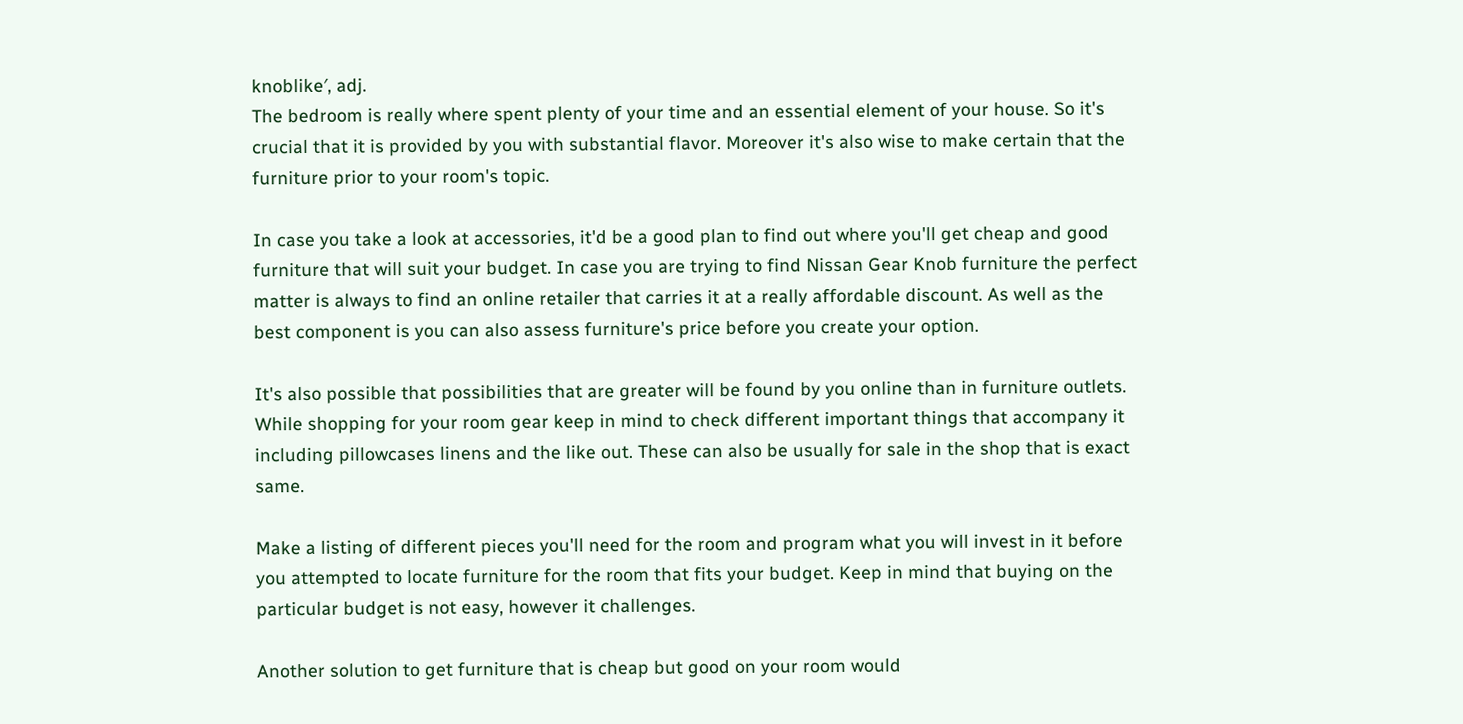knoblike′, adj.
The bedroom is really where spent plenty of your time and an essential element of your house. So it's crucial that it is provided by you with substantial flavor. Moreover it's also wise to make certain that the furniture prior to your room's topic.

In case you take a look at accessories, it'd be a good plan to find out where you'll get cheap and good furniture that will suit your budget. In case you are trying to find Nissan Gear Knob furniture the perfect matter is always to find an online retailer that carries it at a really affordable discount. As well as the best component is you can also assess furniture's price before you create your option.

It's also possible that possibilities that are greater will be found by you online than in furniture outlets. While shopping for your room gear keep in mind to check different important things that accompany it including pillowcases linens and the like out. These can also be usually for sale in the shop that is exact same.

Make a listing of different pieces you'll need for the room and program what you will invest in it before you attempted to locate furniture for the room that fits your budget. Keep in mind that buying on the particular budget is not easy, however it challenges.

Another solution to get furniture that is cheap but good on your room would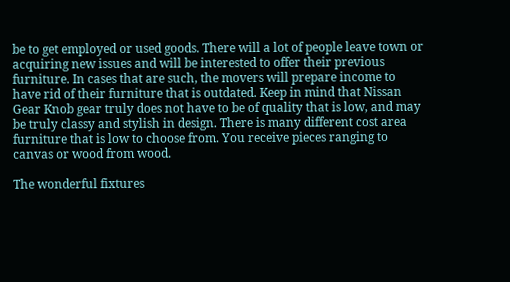be to get employed or used goods. There will a lot of people leave town or acquiring new issues and will be interested to offer their previous furniture. In cases that are such, the movers will prepare income to have rid of their furniture that is outdated. Keep in mind that Nissan Gear Knob gear truly does not have to be of quality that is low, and may be truly classy and stylish in design. There is many different cost area furniture that is low to choose from. You receive pieces ranging to canvas or wood from wood.

The wonderful fixtures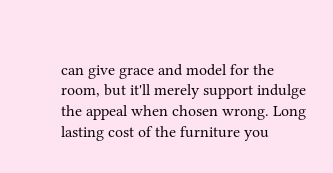can give grace and model for the room, but it'll merely support indulge the appeal when chosen wrong. Long lasting cost of the furniture you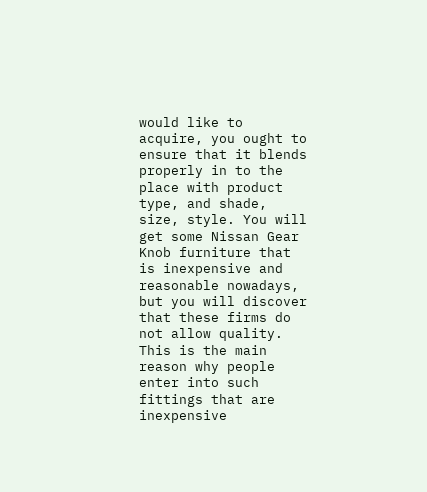would like to acquire, you ought to ensure that it blends properly in to the place with product type, and shade, size, style. You will get some Nissan Gear Knob furniture that is inexpensive and reasonable nowadays, but you will discover that these firms do not allow quality. This is the main reason why people enter into such fittings that are inexpensive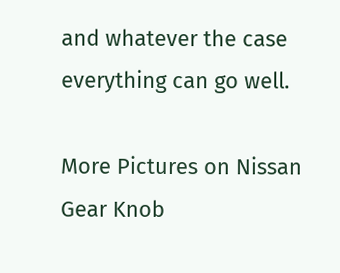and whatever the case everything can go well.

More Pictures on Nissan Gear Knob